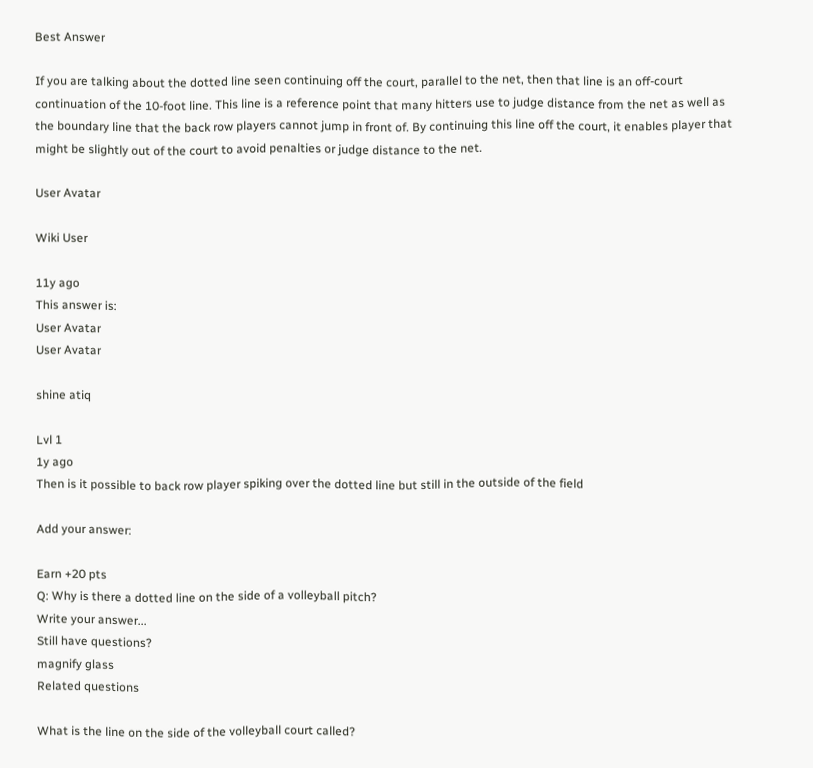Best Answer

If you are talking about the dotted line seen continuing off the court, parallel to the net, then that line is an off-court continuation of the 10-foot line. This line is a reference point that many hitters use to judge distance from the net as well as the boundary line that the back row players cannot jump in front of. By continuing this line off the court, it enables player that might be slightly out of the court to avoid penalties or judge distance to the net.

User Avatar

Wiki User

11y ago
This answer is:
User Avatar
User Avatar

shine atiq

Lvl 1
1y ago
Then is it possible to back row player spiking over the dotted line but still in the outside of the field

Add your answer:

Earn +20 pts
Q: Why is there a dotted line on the side of a volleyball pitch?
Write your answer...
Still have questions?
magnify glass
Related questions

What is the line on the side of the volleyball court called?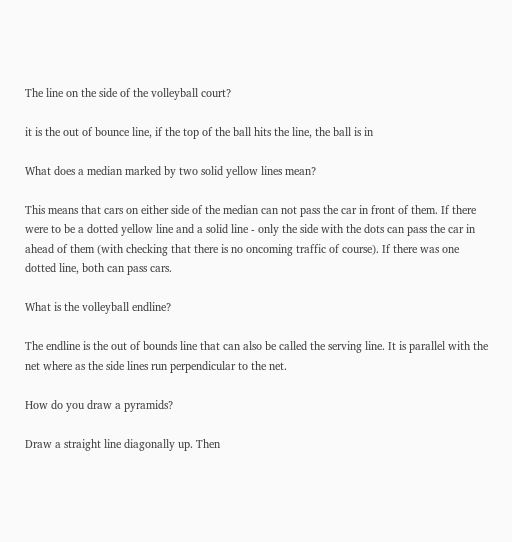The line on the side of the volleyball court?

it is the out of bounce line, if the top of the ball hits the line, the ball is in

What does a median marked by two solid yellow lines mean?

This means that cars on either side of the median can not pass the car in front of them. If there were to be a dotted yellow line and a solid line - only the side with the dots can pass the car in ahead of them (with checking that there is no oncoming traffic of course). If there was one dotted line, both can pass cars.

What is the volleyball endline?

The endline is the out of bounds line that can also be called the serving line. It is parallel with the net where as the side lines run perpendicular to the net.

How do you draw a pyramids?

Draw a straight line diagonally up. Then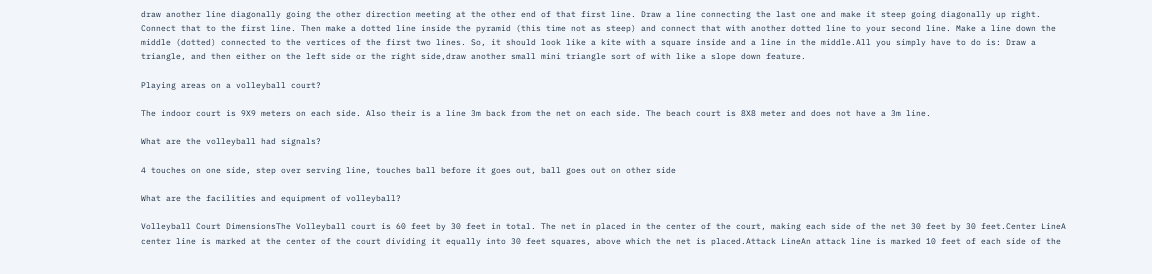draw another line diagonally going the other direction meeting at the other end of that first line. Draw a line connecting the last one and make it steep going diagonally up right. Connect that to the first line. Then make a dotted line inside the pyramid (this time not as steep) and connect that with another dotted line to your second line. Make a line down the middle (dotted) connected to the vertices of the first two lines. So, it should look like a kite with a square inside and a line in the middle.All you simply have to do is: Draw a triangle, and then either on the left side or the right side,draw another small mini triangle sort of with like a slope down feature.

Playing areas on a volleyball court?

The indoor court is 9X9 meters on each side. Also their is a line 3m back from the net on each side. The beach court is 8X8 meter and does not have a 3m line.

What are the volleyball had signals?

4 touches on one side, step over serving line, touches ball before it goes out, ball goes out on other side

What are the facilities and equipment of volleyball?

Volleyball Court DimensionsThe Volleyball court is 60 feet by 30 feet in total. The net in placed in the center of the court, making each side of the net 30 feet by 30 feet.Center LineA center line is marked at the center of the court dividing it equally into 30 feet squares, above which the net is placed.Attack LineAn attack line is marked 10 feet of each side of the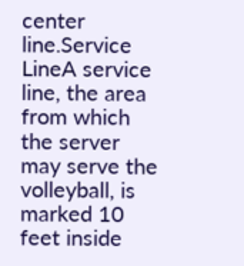center line.Service LineA service line, the area from which the server may serve the volleyball, is marked 10 feet inside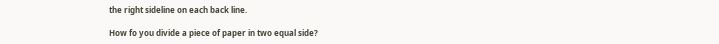the right sideline on each back line.

How fo you divide a piece of paper in two equal side?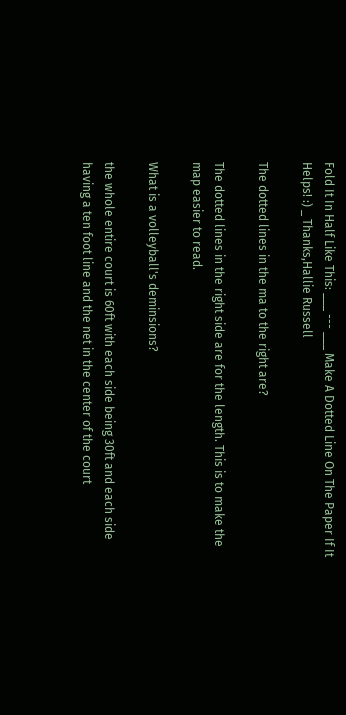Fold It In Half Like This: ___ --- ___ Make A Dotted Line On The Paper If It Helps! :) _ Thanks,Hallie Russell

The dotted lines in the ma to the right are?

The dotted lines in the right side are for the length. This is to make the map easier to read.

What is a volleyball's deminsions?

the whole entire court is 60ft with each side being 30ft and each side having a ten foot line and the net in the center of the court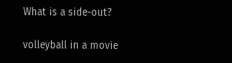What is a side-out?

volleyball in a movie